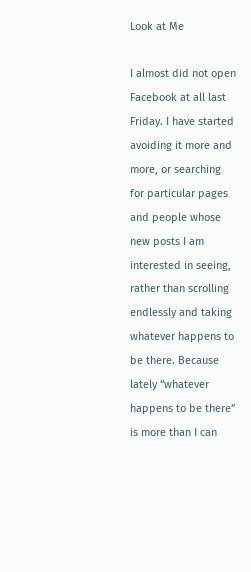Look at Me

I almost did not open Facebook at all last Friday. I have started avoiding it more and more, or searching for particular pages and people whose new posts I am interested in seeing, rather than scrolling endlessly and taking whatever happens to be there. Because lately “whatever happens to be there” is more than I can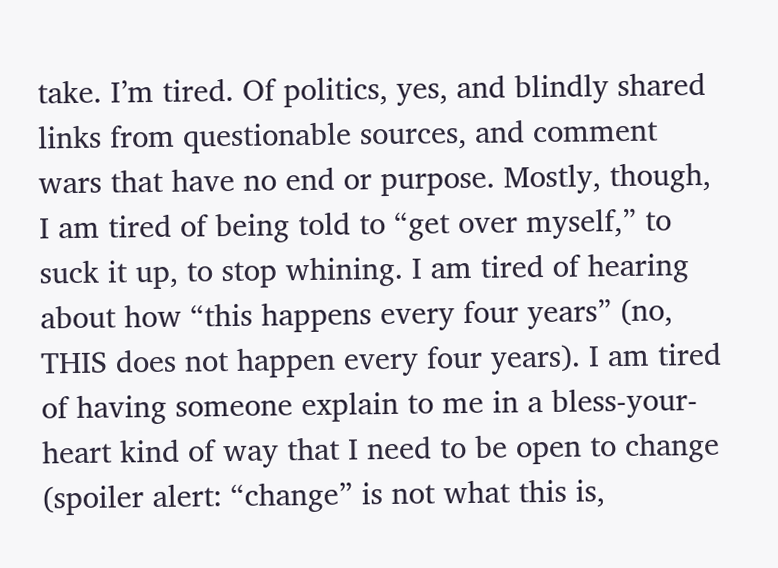take. I’m tired. Of politics, yes, and blindly shared links from questionable sources, and comment wars that have no end or purpose. Mostly, though, I am tired of being told to “get over myself,” to suck it up, to stop whining. I am tired of hearing about how “this happens every four years” (no, THIS does not happen every four years). I am tired of having someone explain to me in a bless-your-heart kind of way that I need to be open to change (spoiler alert: “change” is not what this is,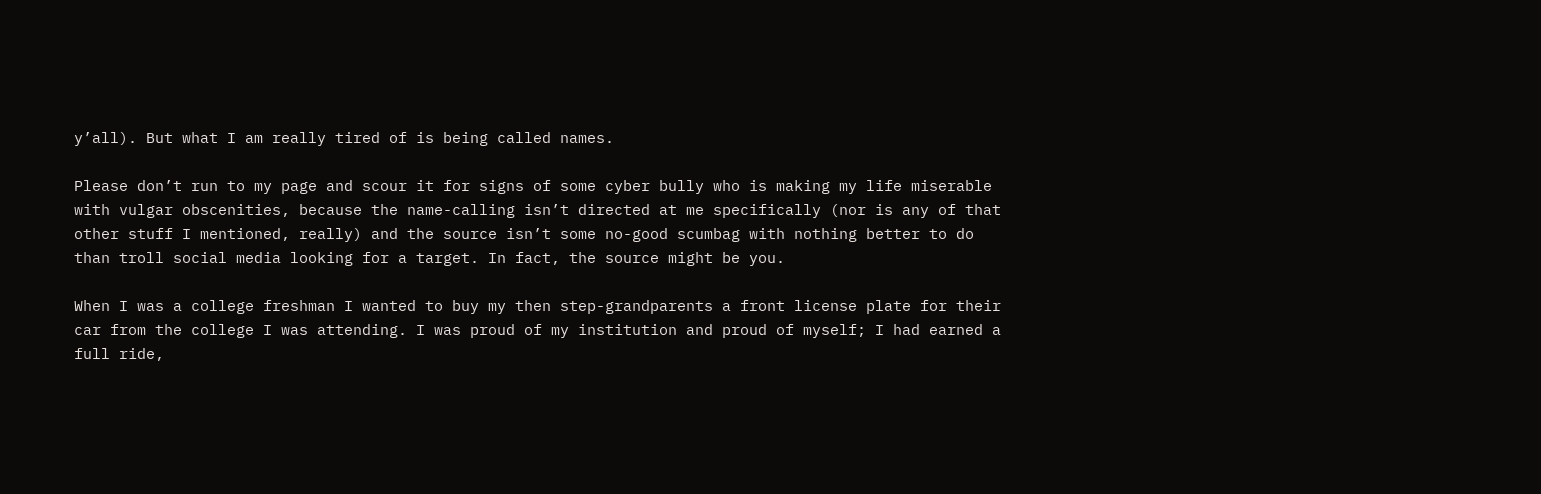y’all). But what I am really tired of is being called names.

Please don’t run to my page and scour it for signs of some cyber bully who is making my life miserable with vulgar obscenities, because the name-calling isn’t directed at me specifically (nor is any of that other stuff I mentioned, really) and the source isn’t some no-good scumbag with nothing better to do than troll social media looking for a target. In fact, the source might be you.

When I was a college freshman I wanted to buy my then step-grandparents a front license plate for their car from the college I was attending. I was proud of my institution and proud of myself; I had earned a full ride,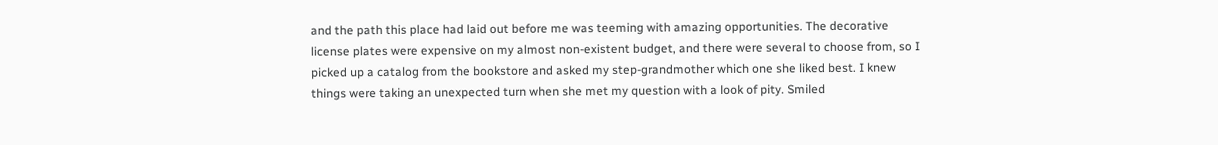and the path this place had laid out before me was teeming with amazing opportunities. The decorative license plates were expensive on my almost non-existent budget, and there were several to choose from, so I picked up a catalog from the bookstore and asked my step-grandmother which one she liked best. I knew things were taking an unexpected turn when she met my question with a look of pity. Smiled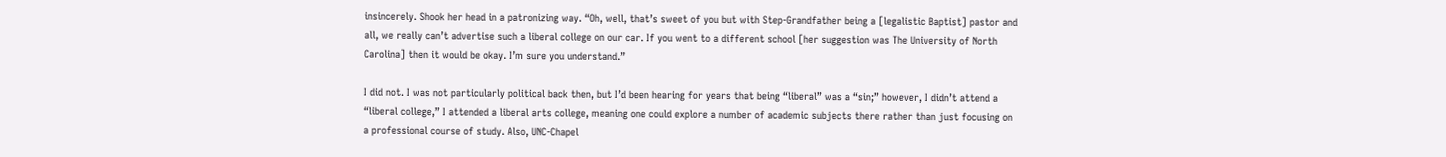insincerely. Shook her head in a patronizing way. “Oh, well, that’s sweet of you but with Step-Grandfather being a [legalistic Baptist] pastor and all, we really can’t advertise such a liberal college on our car. If you went to a different school [her suggestion was The University of North Carolina] then it would be okay. I’m sure you understand.”

I did not. I was not particularly political back then, but I’d been hearing for years that being “liberal” was a “sin;” however, I didn’t attend a “liberal college,” I attended a liberal arts college, meaning one could explore a number of academic subjects there rather than just focusing on a professional course of study. Also, UNC-Chapel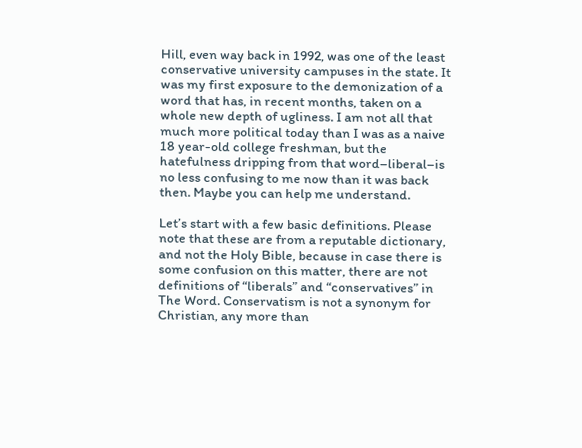Hill, even way back in 1992, was one of the least conservative university campuses in the state. It was my first exposure to the demonization of a word that has, in recent months, taken on a whole new depth of ugliness. I am not all that much more political today than I was as a naive 18 year-old college freshman, but the hatefulness dripping from that word–liberal–is no less confusing to me now than it was back then. Maybe you can help me understand.

Let’s start with a few basic definitions. Please note that these are from a reputable dictionary, and not the Holy Bible, because in case there is some confusion on this matter, there are not definitions of “liberals” and “conservatives” in The Word. Conservatism is not a synonym for Christian, any more than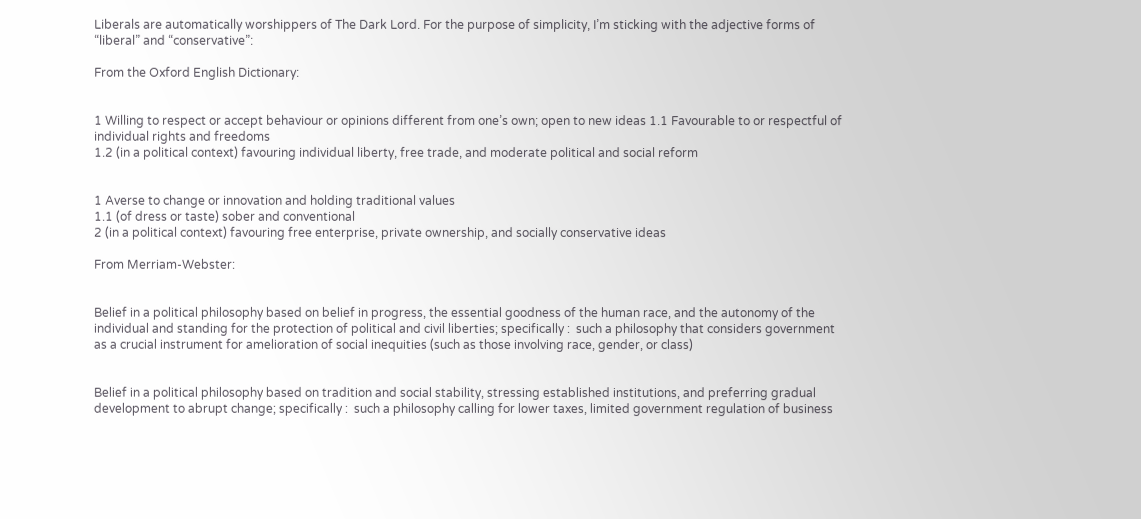Liberals are automatically worshippers of The Dark Lord. For the purpose of simplicity, I’m sticking with the adjective forms of “liberal” and “conservative”:

From the Oxford English Dictionary:


1 Willing to respect or accept behaviour or opinions different from one’s own; open to new ideas 1.1 Favourable to or respectful of individual rights and freedoms
1.2 (in a political context) favouring individual liberty, free trade, and moderate political and social reform


1 Averse to change or innovation and holding traditional values
1.1 (of dress or taste) sober and conventional
2 (in a political context) favouring free enterprise, private ownership, and socially conservative ideas

From Merriam-Webster:


Belief in a political philosophy based on belief in progress, the essential goodness of the human race, and the autonomy of the individual and standing for the protection of political and civil liberties; specifically :  such a philosophy that considers government as a crucial instrument for amelioration of social inequities (such as those involving race, gender, or class)


Belief in a political philosophy based on tradition and social stability, stressing established institutions, and preferring gradual development to abrupt change; specifically :  such a philosophy calling for lower taxes, limited government regulation of business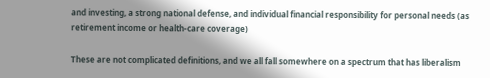and investing, a strong national defense, and individual financial responsibility for personal needs (as retirement income or health-care coverage)

These are not complicated definitions, and we all fall somewhere on a spectrum that has liberalism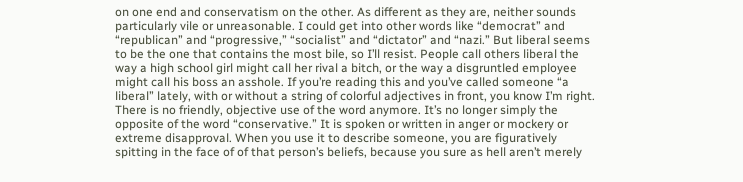on one end and conservatism on the other. As different as they are, neither sounds particularly vile or unreasonable. I could get into other words like “democrat” and “republican” and “progressive,” “socialist” and “dictator” and “nazi.” But liberal seems to be the one that contains the most bile, so I’ll resist. People call others liberal the way a high school girl might call her rival a bitch, or the way a disgruntled employee might call his boss an asshole. If you’re reading this and you’ve called someone “a liberal” lately, with or without a string of colorful adjectives in front, you know I’m right. There is no friendly, objective use of the word anymore. It’s no longer simply the opposite of the word “conservative.” It is spoken or written in anger or mockery or extreme disapproval. When you use it to describe someone, you are figuratively spitting in the face of of that person’s beliefs, because you sure as hell aren’t merely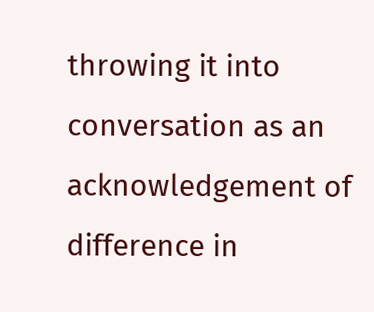throwing it into conversation as an acknowledgement of difference in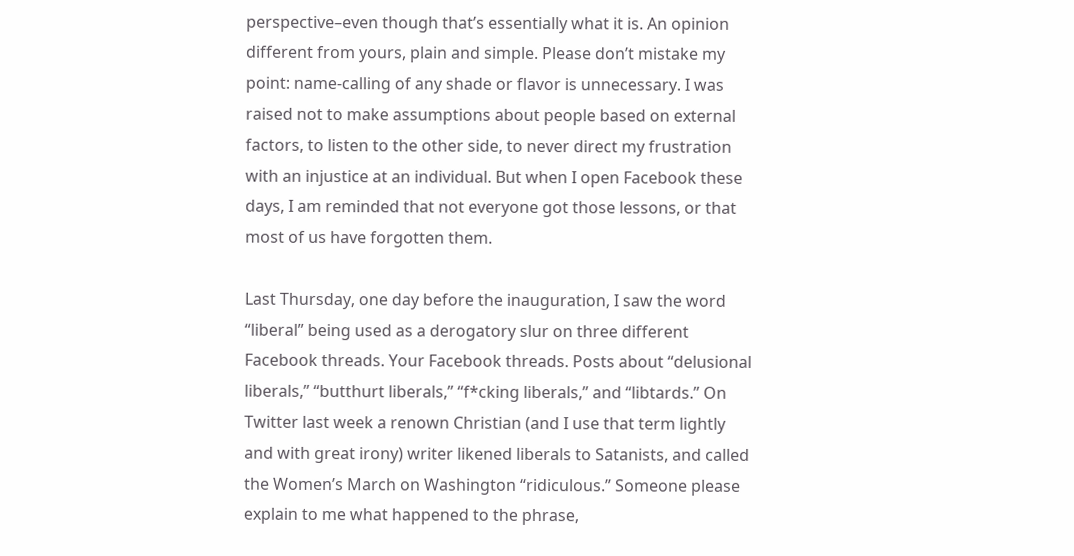perspective–even though that’s essentially what it is. An opinion different from yours, plain and simple. Please don’t mistake my point: name-calling of any shade or flavor is unnecessary. I was raised not to make assumptions about people based on external factors, to listen to the other side, to never direct my frustration with an injustice at an individual. But when I open Facebook these days, I am reminded that not everyone got those lessons, or that most of us have forgotten them.

Last Thursday, one day before the inauguration, I saw the word “liberal” being used as a derogatory slur on three different Facebook threads. Your Facebook threads. Posts about “delusional liberals,” “butthurt liberals,” “f*cking liberals,” and “libtards.” On Twitter last week a renown Christian (and I use that term lightly and with great irony) writer likened liberals to Satanists, and called the Women’s March on Washington “ridiculous.” Someone please explain to me what happened to the phrase,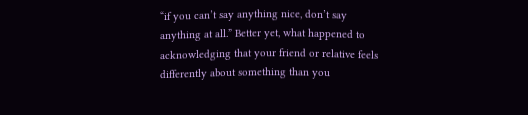“if you can’t say anything nice, don’t say anything at all.” Better yet, what happened to acknowledging that your friend or relative feels differently about something than you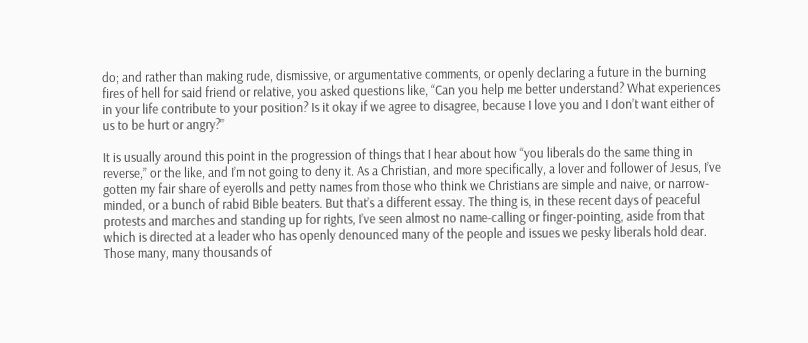do; and rather than making rude, dismissive, or argumentative comments, or openly declaring a future in the burning fires of hell for said friend or relative, you asked questions like, “Can you help me better understand? What experiences in your life contribute to your position? Is it okay if we agree to disagree, because I love you and I don’t want either of us to be hurt or angry?”

It is usually around this point in the progression of things that I hear about how “you liberals do the same thing in reverse,” or the like, and I’m not going to deny it. As a Christian, and more specifically, a lover and follower of Jesus, I’ve gotten my fair share of eyerolls and petty names from those who think we Christians are simple and naive, or narrow-minded, or a bunch of rabid Bible beaters. But that’s a different essay. The thing is, in these recent days of peaceful protests and marches and standing up for rights, I’ve seen almost no name-calling or finger-pointing, aside from that which is directed at a leader who has openly denounced many of the people and issues we pesky liberals hold dear. Those many, many thousands of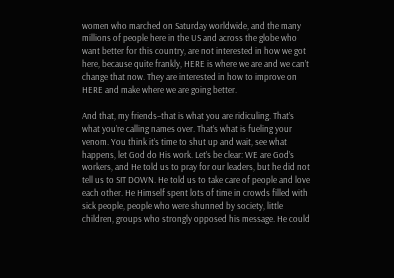women who marched on Saturday worldwide, and the many millions of people here in the US and across the globe who want better for this country, are not interested in how we got here, because quite frankly, HERE is where we are and we can’t change that now. They are interested in how to improve on HERE and make where we are going better.

And that, my friends–that is what you are ridiculing. That’s what you’re calling names over. That’s what is fueling your venom. You think it’s time to shut up and wait, see what happens, let God do His work. Let’s be clear: WE are God’s workers, and He told us to pray for our leaders, but he did not tell us to SIT DOWN. He told us to take care of people and love each other. He Himself spent lots of time in crowds filled with sick people, people who were shunned by society, little children, groups who strongly opposed his message. He could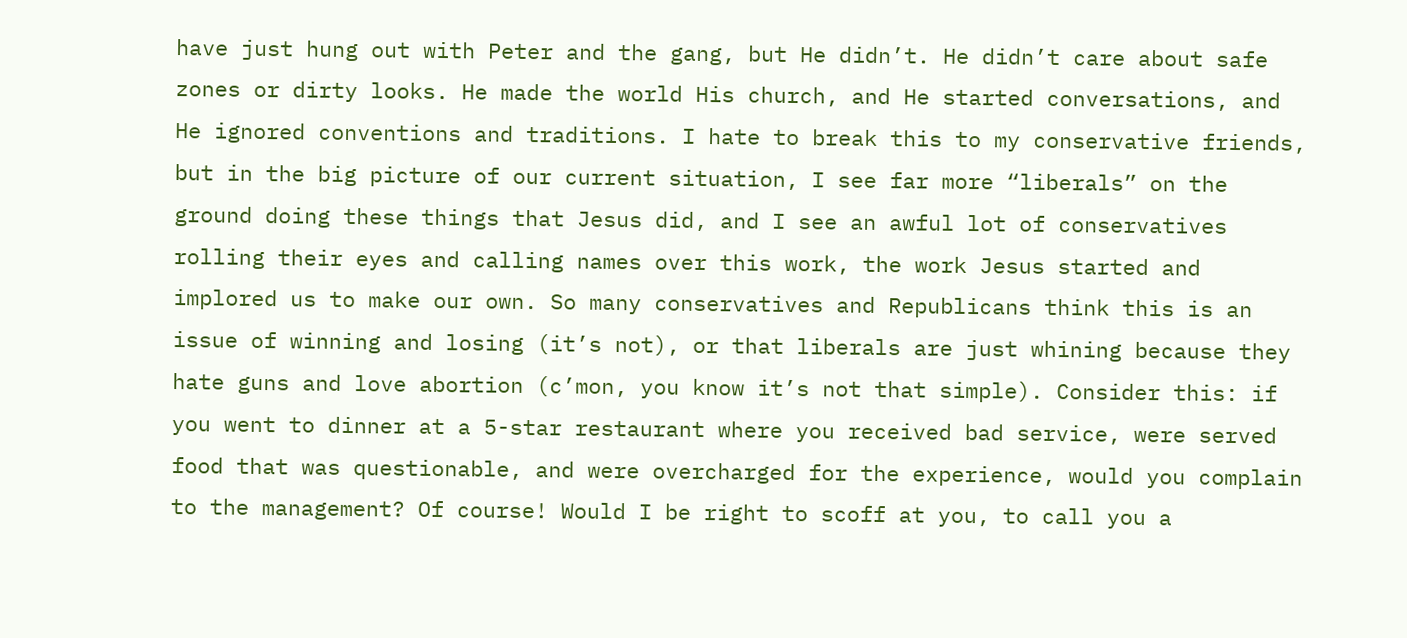have just hung out with Peter and the gang, but He didn’t. He didn’t care about safe zones or dirty looks. He made the world His church, and He started conversations, and He ignored conventions and traditions. I hate to break this to my conservative friends, but in the big picture of our current situation, I see far more “liberals” on the ground doing these things that Jesus did, and I see an awful lot of conservatives rolling their eyes and calling names over this work, the work Jesus started and implored us to make our own. So many conservatives and Republicans think this is an issue of winning and losing (it’s not), or that liberals are just whining because they hate guns and love abortion (c’mon, you know it’s not that simple). Consider this: if you went to dinner at a 5-star restaurant where you received bad service, were served food that was questionable, and were overcharged for the experience, would you complain to the management? Of course! Would I be right to scoff at you, to call you a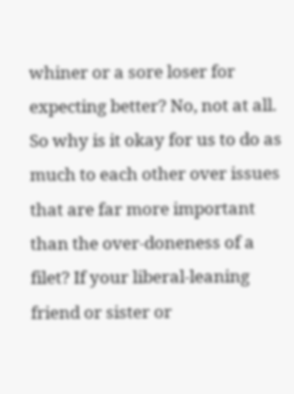whiner or a sore loser for expecting better? No, not at all. So why is it okay for us to do as much to each other over issues that are far more important than the over-doneness of a filet? If your liberal-leaning friend or sister or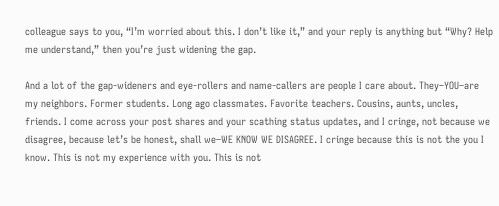colleague says to you, “I’m worried about this. I don’t like it,” and your reply is anything but “Why? Help me understand,” then you’re just widening the gap.

And a lot of the gap-wideners and eye-rollers and name-callers are people I care about. They–YOU–are my neighbors. Former students. Long ago classmates. Favorite teachers. Cousins, aunts, uncles, friends. I come across your post shares and your scathing status updates, and I cringe, not because we disagree, because let’s be honest, shall we–WE KNOW WE DISAGREE. I cringe because this is not the you I know. This is not my experience with you. This is not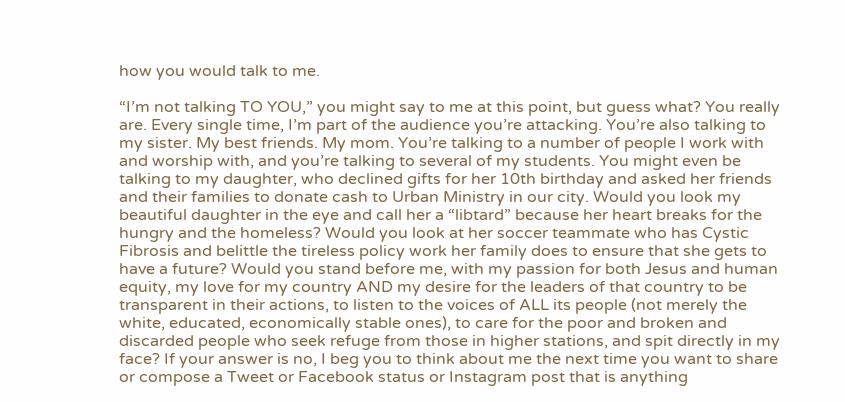how you would talk to me.

“I’m not talking TO YOU,” you might say to me at this point, but guess what? You really are. Every single time, I’m part of the audience you’re attacking. You’re also talking to my sister. My best friends. My mom. You’re talking to a number of people I work with and worship with, and you’re talking to several of my students. You might even be talking to my daughter, who declined gifts for her 10th birthday and asked her friends and their families to donate cash to Urban Ministry in our city. Would you look my beautiful daughter in the eye and call her a “libtard” because her heart breaks for the hungry and the homeless? Would you look at her soccer teammate who has Cystic Fibrosis and belittle the tireless policy work her family does to ensure that she gets to have a future? Would you stand before me, with my passion for both Jesus and human equity, my love for my country AND my desire for the leaders of that country to be transparent in their actions, to listen to the voices of ALL its people (not merely the white, educated, economically stable ones), to care for the poor and broken and discarded people who seek refuge from those in higher stations, and spit directly in my face? If your answer is no, I beg you to think about me the next time you want to share or compose a Tweet or Facebook status or Instagram post that is anything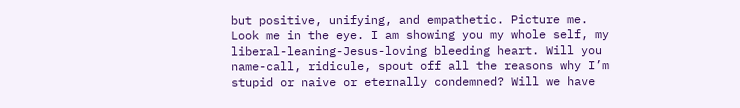but positive, unifying, and empathetic. Picture me. Look me in the eye. I am showing you my whole self, my liberal-leaning-Jesus-loving bleeding heart. Will you name-call, ridicule, spout off all the reasons why I’m stupid or naive or eternally condemned? Will we have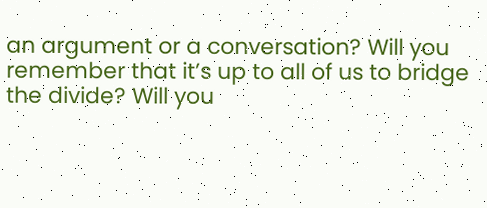an argument or a conversation? Will you remember that it’s up to all of us to bridge the divide? Will you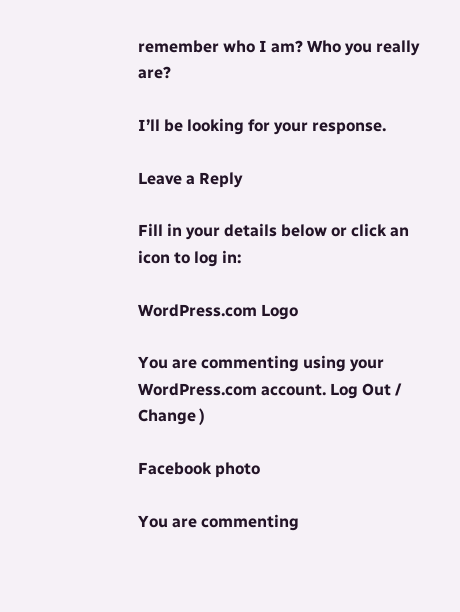remember who I am? Who you really are?

I’ll be looking for your response.

Leave a Reply

Fill in your details below or click an icon to log in:

WordPress.com Logo

You are commenting using your WordPress.com account. Log Out /  Change )

Facebook photo

You are commenting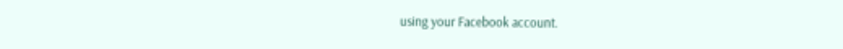using your Facebook account.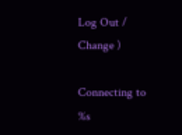Log Out /  Change )

Connecting to %s